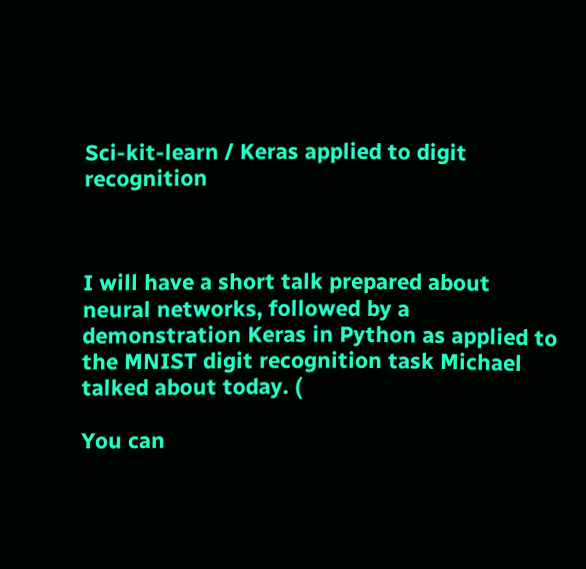Sci-kit-learn / Keras applied to digit recognition



I will have a short talk prepared about neural networks, followed by a demonstration Keras in Python as applied to the MNIST digit recognition task Michael talked about today. (

You can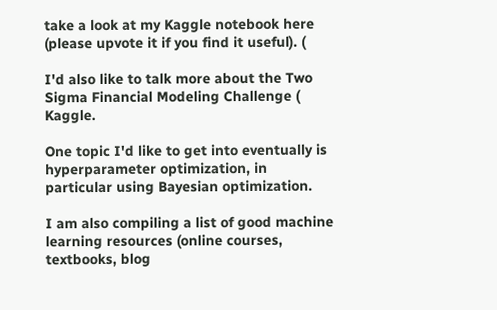take a look at my Kaggle notebook here (please upvote it if you find it useful). (

I'd also like to talk more about the Two Sigma Financial Modeling Challenge ( Kaggle.

One topic I'd like to get into eventually is hyperparameter optimization, in particular using Bayesian optimization.

I am also compiling a list of good machine learning resources (online courses, textbooks, blog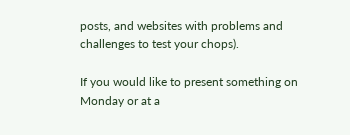posts, and websites with problems and challenges to test your chops).

If you would like to present something on Monday or at a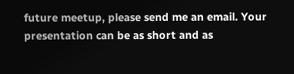future meetup, please send me an email. Your presentation can be as short and as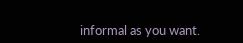informal as you want.